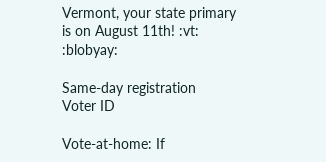Vermont, your state primary is on August 11th! :vt: :blobyay:

Same-day registration
Voter ID

Vote-at-home: If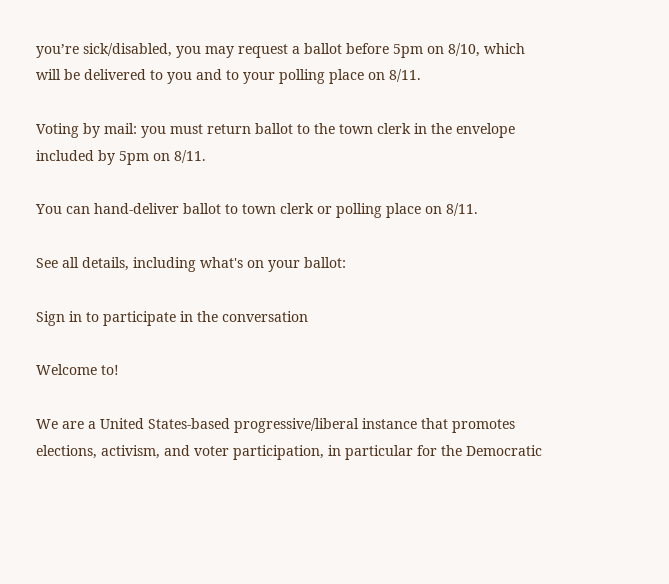you’re sick/disabled, you may request a ballot before 5pm on 8/10, which will be delivered to you and to your polling place on 8/11.

Voting by mail: you must return ballot to the town clerk in the envelope included by 5pm on 8/11.

You can hand-deliver ballot to town clerk or polling place on 8/11.

See all details, including what's on your ballot:

Sign in to participate in the conversation

Welcome to!

We are a United States-based progressive/liberal instance that promotes elections, activism, and voter participation, in particular for the Democratic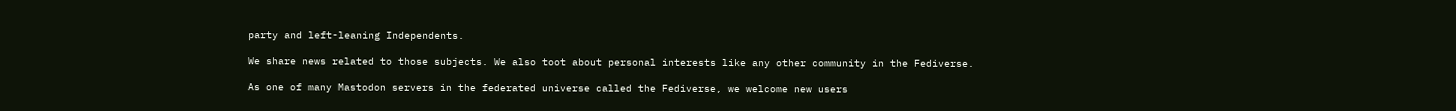party and left-leaning Independents.

We share news related to those subjects. We also toot about personal interests like any other community in the Fediverse.

As one of many Mastodon servers in the federated universe called the Fediverse, we welcome new users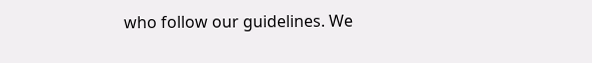who follow our guidelines. We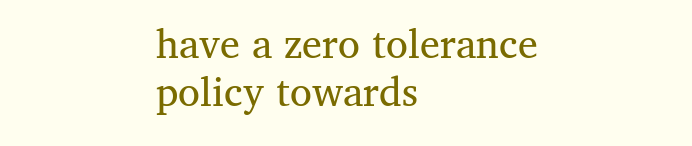have a zero tolerance policy towards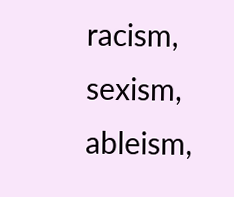racism, sexism, ableism,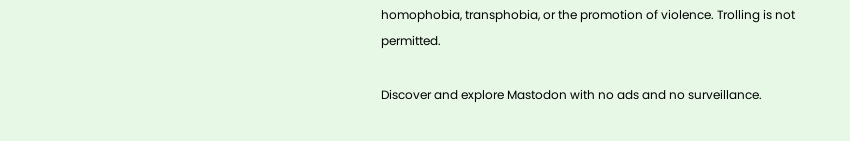homophobia, transphobia, or the promotion of violence. Trolling is not permitted.

Discover and explore Mastodon with no ads and no surveillance.